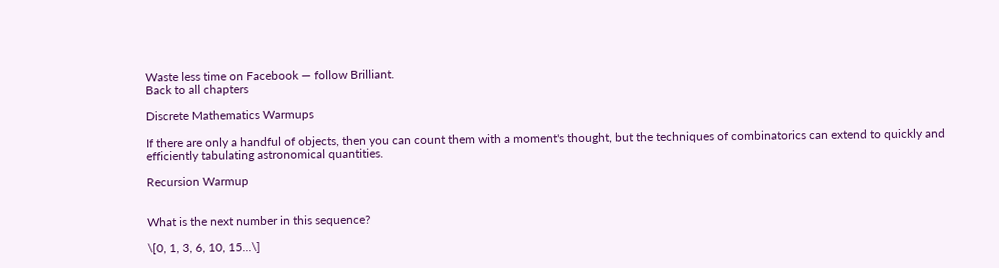Waste less time on Facebook — follow Brilliant.
Back to all chapters

Discrete Mathematics Warmups

If there are only a handful of objects, then you can count them with a moment's thought, but the techniques of combinatorics can extend to quickly and efficiently tabulating astronomical quantities.

Recursion Warmup


What is the next number in this sequence?

\[0, 1, 3, 6, 10, 15...\]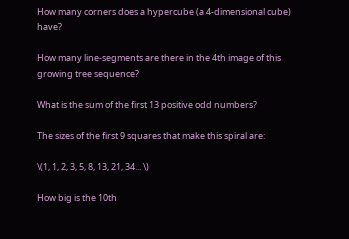How many corners does a hypercube (a 4-dimensional cube) have?

How many line-segments are there in the 4th image of this growing tree sequence?

What is the sum of the first 13 positive odd numbers?

The sizes of the first 9 squares that make this spiral are:

\(1, 1, 2, 3, 5, 8, 13, 21, 34... \)

How big is the 10th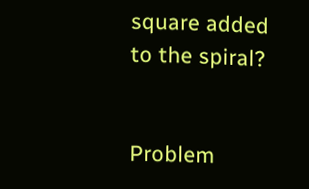square added to the spiral?


Problem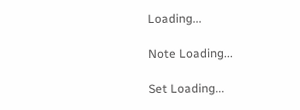Loading...

Note Loading...

Set Loading...